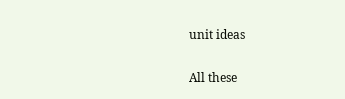unit ideas

All these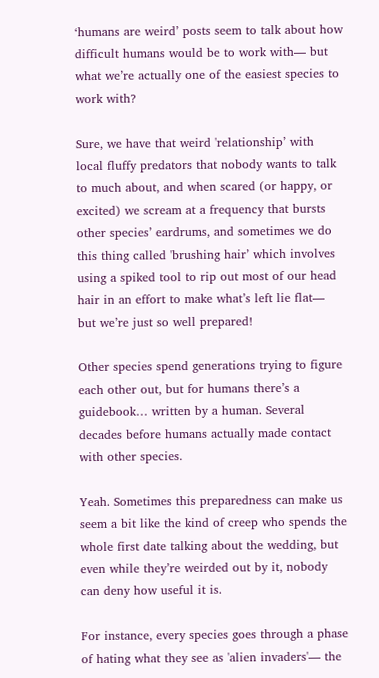‘humans are weird’ posts seem to talk about how difficult humans would be to work with— but what we’re actually one of the easiest species to work with?

Sure, we have that weird 'relationship’ with local fluffy predators that nobody wants to talk to much about, and when scared (or happy, or excited) we scream at a frequency that bursts other species’ eardrums, and sometimes we do this thing called 'brushing hair’ which involves using a spiked tool to rip out most of our head hair in an effort to make what’s left lie flat— but we’re just so well prepared!

Other species spend generations trying to figure each other out, but for humans there’s a guidebook… written by a human. Several decades before humans actually made contact with other species.

Yeah. Sometimes this preparedness can make us seem a bit like the kind of creep who spends the whole first date talking about the wedding, but even while they’re weirded out by it, nobody can deny how useful it is.

For instance, every species goes through a phase of hating what they see as 'alien invaders'— the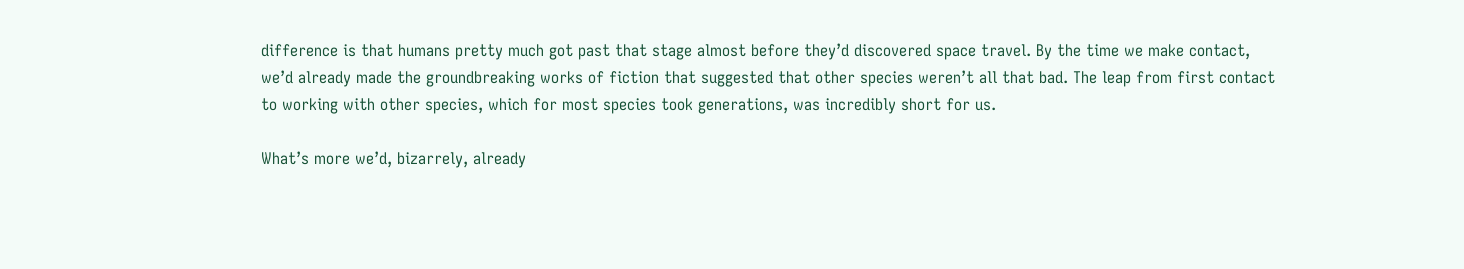difference is that humans pretty much got past that stage almost before they’d discovered space travel. By the time we make contact, we’d already made the groundbreaking works of fiction that suggested that other species weren’t all that bad. The leap from first contact to working with other species, which for most species took generations, was incredibly short for us.

What’s more we’d, bizarrely, already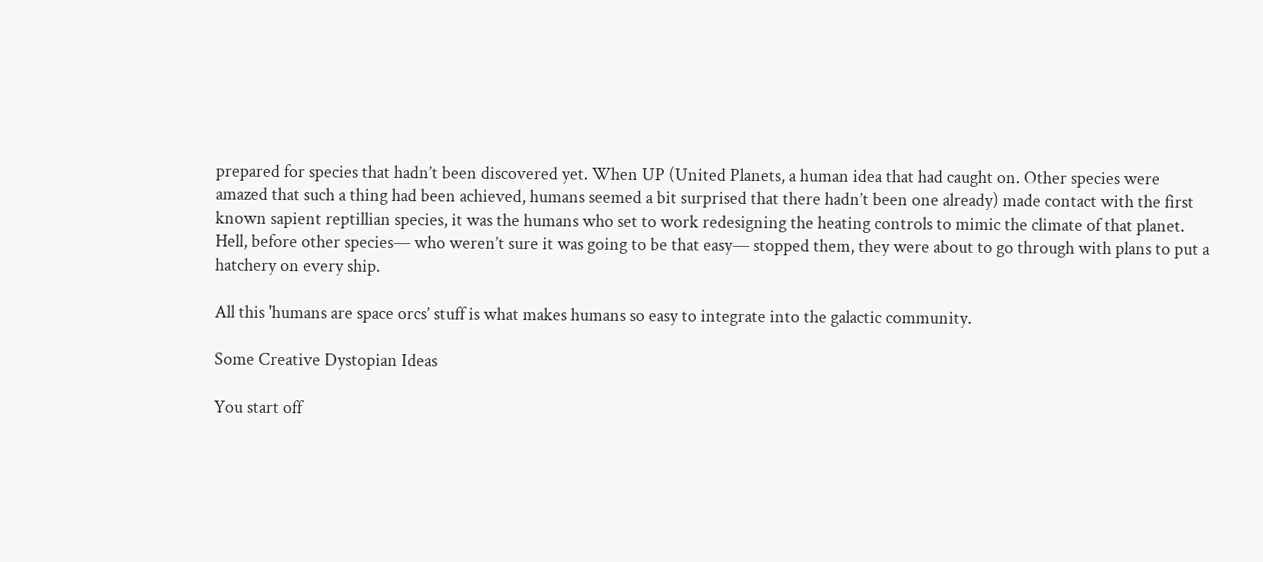prepared for species that hadn’t been discovered yet. When UP (United Planets, a human idea that had caught on. Other species were amazed that such a thing had been achieved, humans seemed a bit surprised that there hadn’t been one already) made contact with the first known sapient reptillian species, it was the humans who set to work redesigning the heating controls to mimic the climate of that planet. Hell, before other species— who weren’t sure it was going to be that easy— stopped them, they were about to go through with plans to put a hatchery on every ship.

All this 'humans are space orcs’ stuff is what makes humans so easy to integrate into the galactic community.

Some Creative Dystopian Ideas

You start off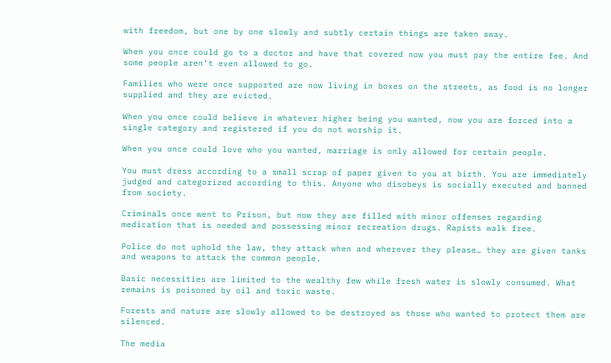with freedom, but one by one slowly and subtly certain things are taken away.

When you once could go to a doctor and have that covered now you must pay the entire fee. And some people aren’t even allowed to go.

Families who were once supported are now living in boxes on the streets, as food is no longer supplied and they are evicted.

When you once could believe in whatever higher being you wanted, now you are forced into a single category and registered if you do not worship it.

When you once could love who you wanted, marriage is only allowed for certain people.

You must dress according to a small scrap of paper given to you at birth. You are immediately judged and categorized according to this. Anyone who disobeys is socially executed and banned from society.

Criminals once went to Prison, but now they are filled with minor offenses regarding medication that is needed and possessing minor recreation drugs. Rapists walk free.

Police do not uphold the law, they attack when and wherever they please… they are given tanks and weapons to attack the common people.

Basic necessities are limited to the wealthy few while fresh water is slowly consumed. What remains is poisoned by oil and toxic waste.

Forests and nature are slowly allowed to be destroyed as those who wanted to protect them are silenced.

The media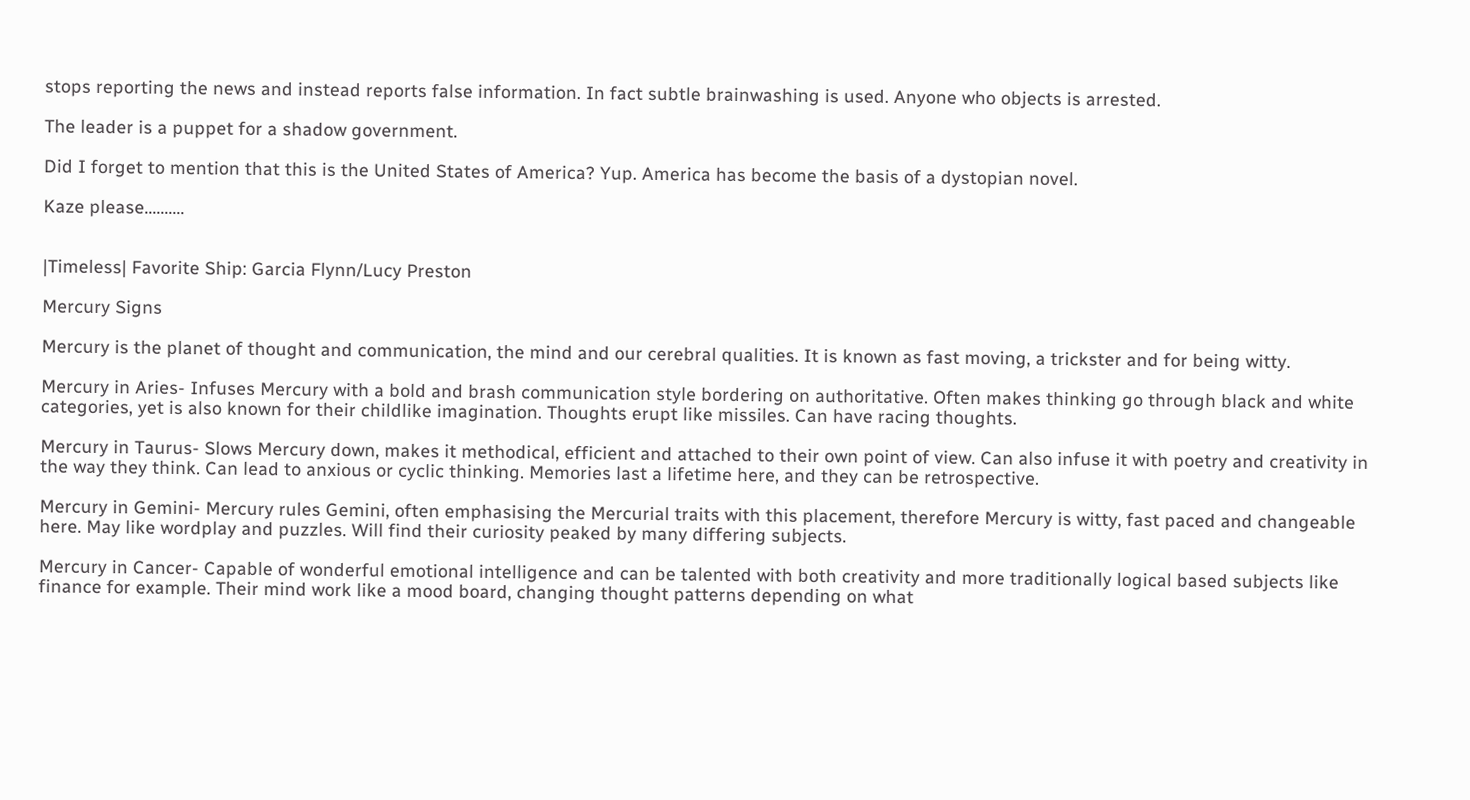stops reporting the news and instead reports false information. In fact subtle brainwashing is used. Anyone who objects is arrested.

The leader is a puppet for a shadow government.

Did I forget to mention that this is the United States of America? Yup. America has become the basis of a dystopian novel.

Kaze please……….


|Timeless| Favorite Ship: Garcia Flynn/Lucy Preston

Mercury Signs

Mercury is the planet of thought and communication, the mind and our cerebral qualities. It is known as fast moving, a trickster and for being witty.

Mercury in Aries- Infuses Mercury with a bold and brash communication style bordering on authoritative. Often makes thinking go through black and white categories, yet is also known for their childlike imagination. Thoughts erupt like missiles. Can have racing thoughts.

Mercury in Taurus- Slows Mercury down, makes it methodical, efficient and attached to their own point of view. Can also infuse it with poetry and creativity in the way they think. Can lead to anxious or cyclic thinking. Memories last a lifetime here, and they can be retrospective.

Mercury in Gemini- Mercury rules Gemini, often emphasising the Mercurial traits with this placement, therefore Mercury is witty, fast paced and changeable here. May like wordplay and puzzles. Will find their curiosity peaked by many differing subjects.

Mercury in Cancer- Capable of wonderful emotional intelligence and can be talented with both creativity and more traditionally logical based subjects like finance for example. Their mind work like a mood board, changing thought patterns depending on what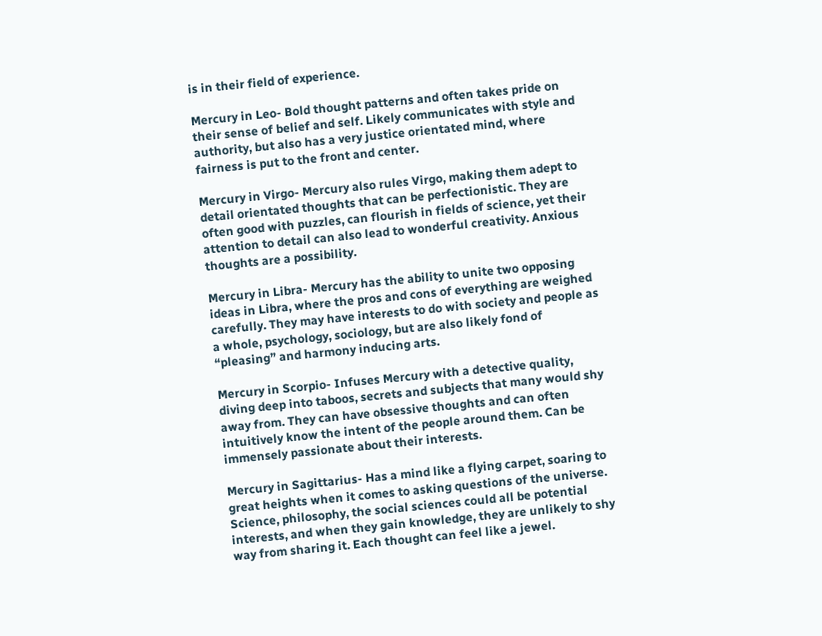is in their field of experience.

Mercury in Leo- Bold thought patterns and often takes pride on their sense of belief and self. Likely communicates with style and authority, but also has a very justice orientated mind, where fairness is put to the front and center.

Mercury in Virgo- Mercury also rules Virgo, making them adept to detail orientated thoughts that can be perfectionistic. They are often good with puzzles, can flourish in fields of science, yet their attention to detail can also lead to wonderful creativity. Anxious thoughts are a possibility.

Mercury in Libra- Mercury has the ability to unite two opposing ideas in Libra, where the pros and cons of everything are weighed carefully. They may have interests to do with society and people as a whole, psychology, sociology, but are also likely fond of “pleasing” and harmony inducing arts.

Mercury in Scorpio- Infuses Mercury with a detective quality, diving deep into taboos, secrets and subjects that many would shy away from. They can have obsessive thoughts and can often intuitively know the intent of the people around them. Can be immensely passionate about their interests.

Mercury in Sagittarius- Has a mind like a flying carpet, soaring to great heights when it comes to asking questions of the universe. Science, philosophy, the social sciences could all be potential interests, and when they gain knowledge, they are unlikely to shy way from sharing it. Each thought can feel like a jewel.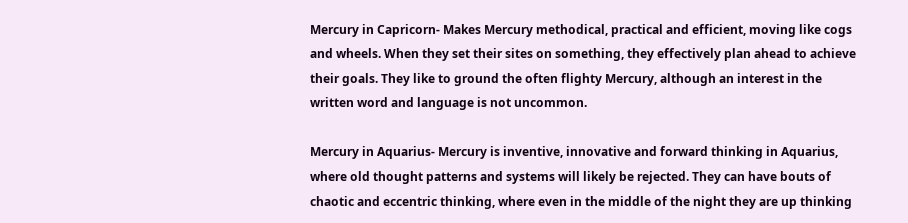Mercury in Capricorn- Makes Mercury methodical, practical and efficient, moving like cogs and wheels. When they set their sites on something, they effectively plan ahead to achieve their goals. They like to ground the often flighty Mercury, although an interest in the written word and language is not uncommon.

Mercury in Aquarius- Mercury is inventive, innovative and forward thinking in Aquarius, where old thought patterns and systems will likely be rejected. They can have bouts of chaotic and eccentric thinking, where even in the middle of the night they are up thinking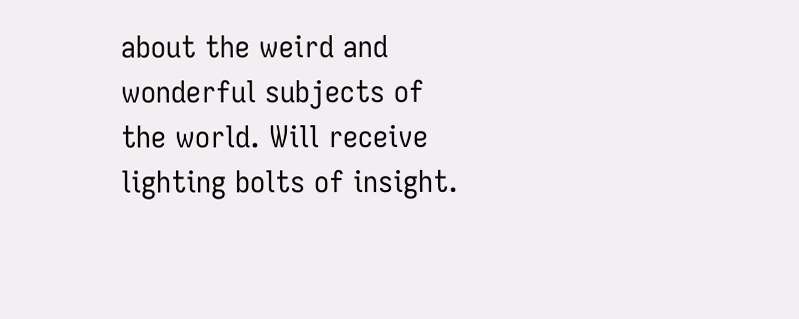about the weird and wonderful subjects of the world. Will receive lighting bolts of insight.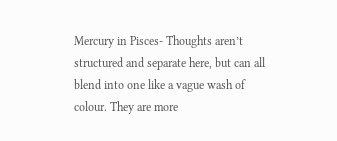Mercury in Pisces- Thoughts aren’t structured and separate here, but can all blend into one like a vague wash of colour. They are more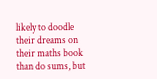likely to doodle their dreams on their maths book than do sums, but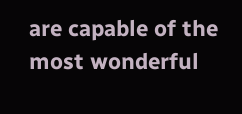are capable of the most wonderful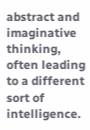abstract and imaginative thinking, often leading to a different sort of intelligence.